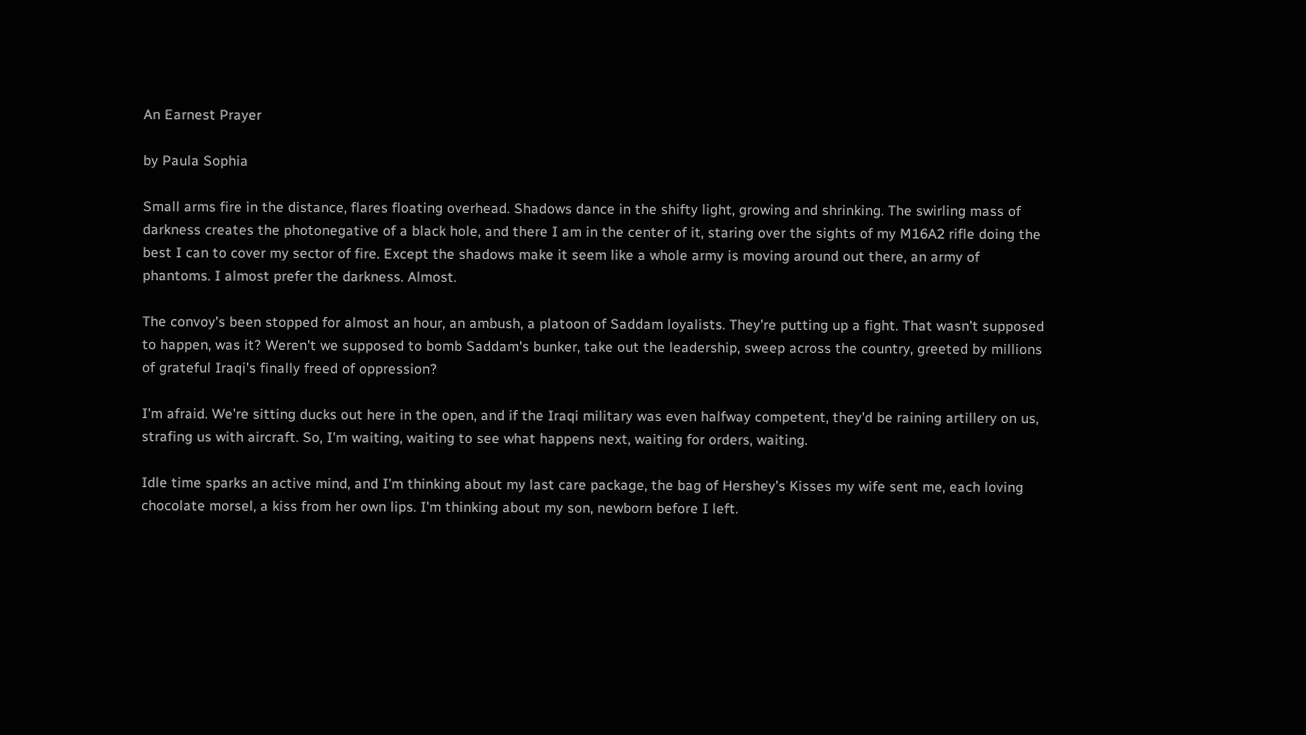An Earnest Prayer

by Paula Sophia

Small arms fire in the distance, flares floating overhead. Shadows dance in the shifty light, growing and shrinking. The swirling mass of darkness creates the photonegative of a black hole, and there I am in the center of it, staring over the sights of my M16A2 rifle doing the best I can to cover my sector of fire. Except the shadows make it seem like a whole army is moving around out there, an army of phantoms. I almost prefer the darkness. Almost.

The convoy's been stopped for almost an hour, an ambush, a platoon of Saddam loyalists. They're putting up a fight. That wasn't supposed to happen, was it? Weren't we supposed to bomb Saddam's bunker, take out the leadership, sweep across the country, greeted by millions of grateful Iraqi's finally freed of oppression?

I'm afraid. We're sitting ducks out here in the open, and if the Iraqi military was even halfway competent, they'd be raining artillery on us, strafing us with aircraft. So, I'm waiting, waiting to see what happens next, waiting for orders, waiting.

Idle time sparks an active mind, and I'm thinking about my last care package, the bag of Hershey's Kisses my wife sent me, each loving chocolate morsel, a kiss from her own lips. I'm thinking about my son, newborn before I left.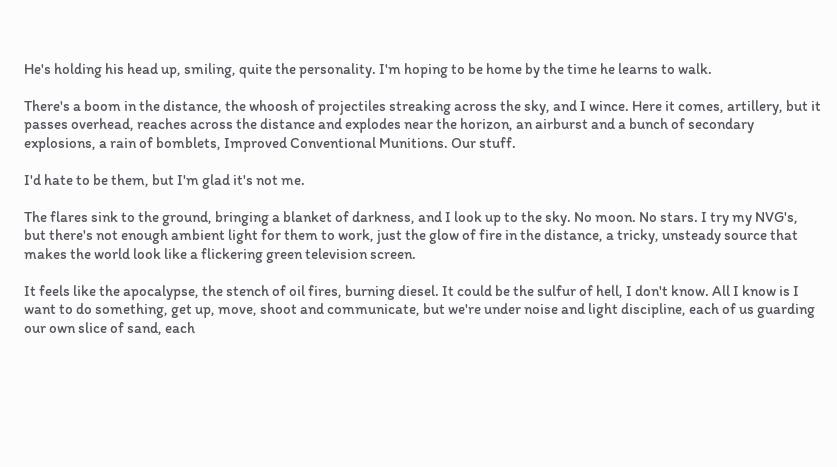He's holding his head up, smiling, quite the personality. I'm hoping to be home by the time he learns to walk.

There's a boom in the distance, the whoosh of projectiles streaking across the sky, and I wince. Here it comes, artillery, but it passes overhead, reaches across the distance and explodes near the horizon, an airburst and a bunch of secondary explosions, a rain of bomblets, Improved Conventional Munitions. Our stuff.

I'd hate to be them, but I'm glad it's not me.

The flares sink to the ground, bringing a blanket of darkness, and I look up to the sky. No moon. No stars. I try my NVG's, but there's not enough ambient light for them to work, just the glow of fire in the distance, a tricky, unsteady source that makes the world look like a flickering green television screen.

It feels like the apocalypse, the stench of oil fires, burning diesel. It could be the sulfur of hell, I don't know. All I know is I want to do something, get up, move, shoot and communicate, but we're under noise and light discipline, each of us guarding our own slice of sand, each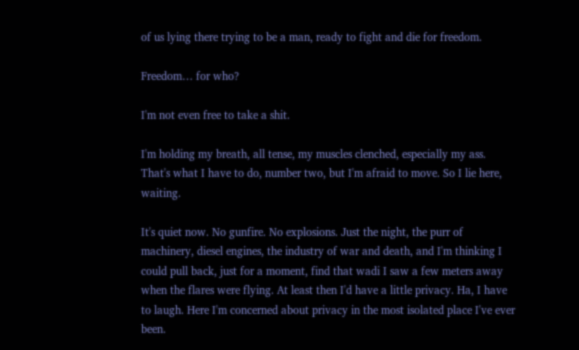of us lying there trying to be a man, ready to fight and die for freedom.

Freedom… for who?

I'm not even free to take a shit.

I'm holding my breath, all tense, my muscles clenched, especially my ass. That's what I have to do, number two, but I'm afraid to move. So I lie here, waiting.

It's quiet now. No gunfire. No explosions. Just the night, the purr of machinery, diesel engines, the industry of war and death, and I'm thinking I could pull back, just for a moment, find that wadi I saw a few meters away when the flares were flying. At least then I'd have a little privacy. Ha, I have to laugh. Here I'm concerned about privacy in the most isolated place I've ever been.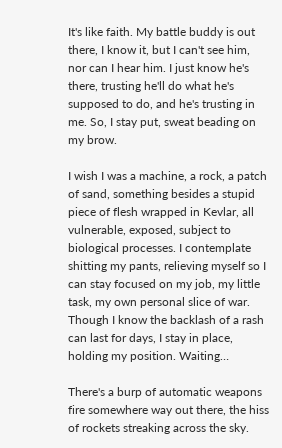It's like faith. My battle buddy is out there, I know it, but I can't see him, nor can I hear him. I just know he's there, trusting he'll do what he's supposed to do, and he's trusting in me. So, I stay put, sweat beading on my brow.

I wish I was a machine, a rock, a patch of sand, something besides a stupid piece of flesh wrapped in Kevlar, all vulnerable, exposed, subject to biological processes. I contemplate shitting my pants, relieving myself so I can stay focused on my job, my little task, my own personal slice of war. Though I know the backlash of a rash can last for days, I stay in place, holding my position. Waiting…

There's a burp of automatic weapons fire somewhere way out there, the hiss of rockets streaking across the sky.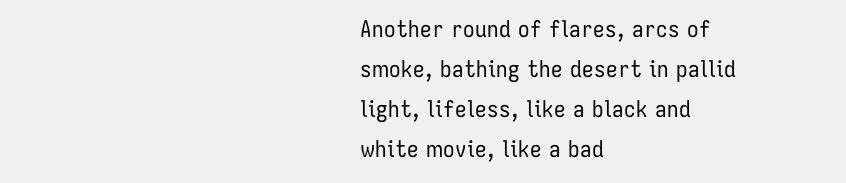Another round of flares, arcs of smoke, bathing the desert in pallid light, lifeless, like a black and white movie, like a bad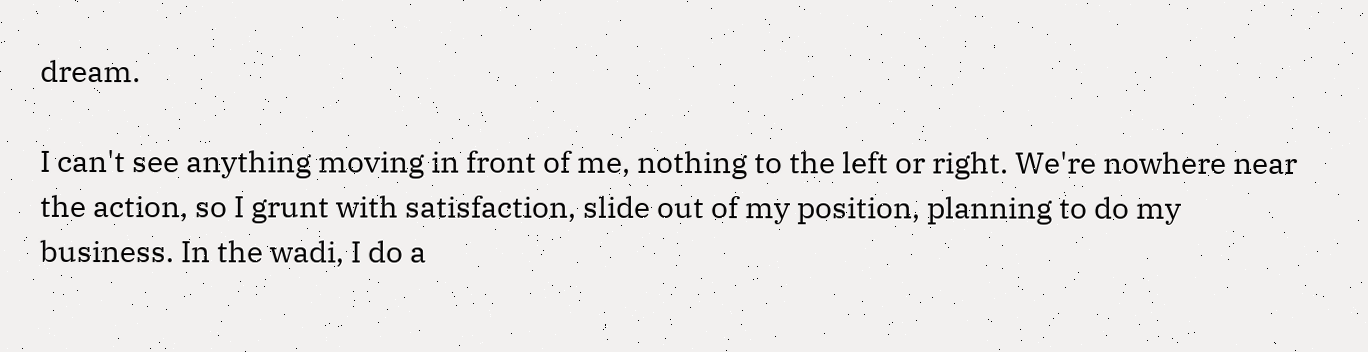dream.

I can't see anything moving in front of me, nothing to the left or right. We're nowhere near the action, so I grunt with satisfaction, slide out of my position, planning to do my business. In the wadi, I do a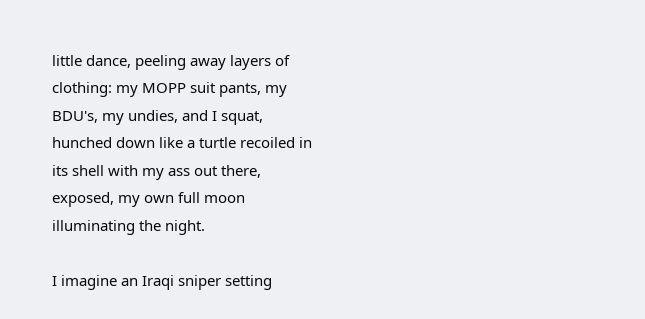little dance, peeling away layers of clothing: my MOPP suit pants, my BDU's, my undies, and I squat, hunched down like a turtle recoiled in its shell with my ass out there, exposed, my own full moon illuminating the night.

I imagine an Iraqi sniper setting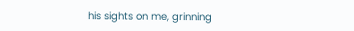his sights on me, grinning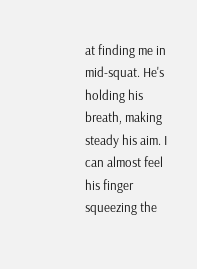at finding me in mid-squat. He's holding his breath, making steady his aim. I can almost feel his finger squeezing the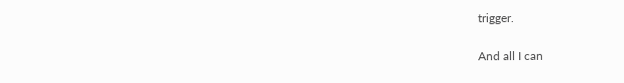trigger.

And all I can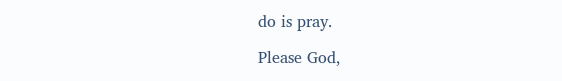do is pray.

Please God,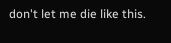don't let me die like this.